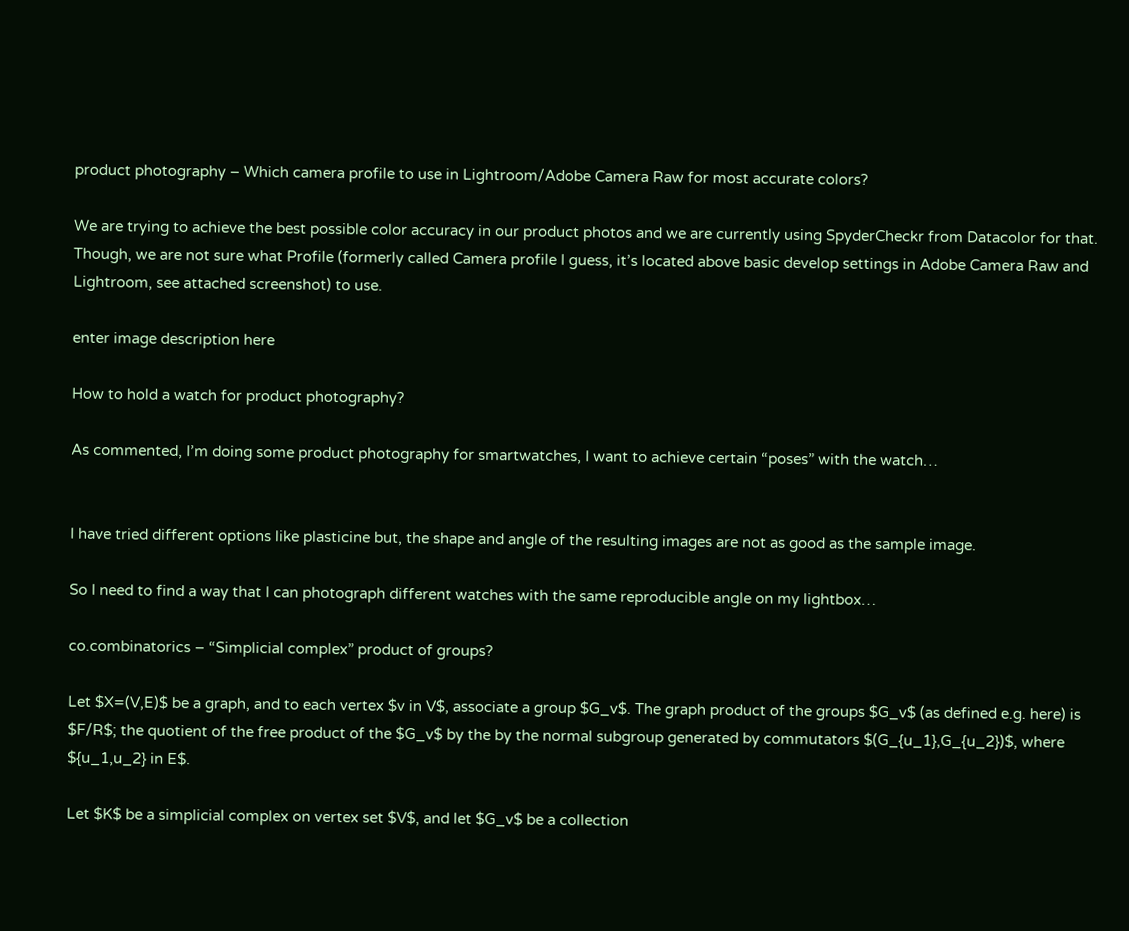product photography – Which camera profile to use in Lightroom/Adobe Camera Raw for most accurate colors?

We are trying to achieve the best possible color accuracy in our product photos and we are currently using SpyderCheckr from Datacolor for that. Though, we are not sure what Profile (formerly called Camera profile I guess, it’s located above basic develop settings in Adobe Camera Raw and Lightroom, see attached screenshot) to use.

enter image description here

How to hold a watch for product photography?

As commented, I’m doing some product photography for smartwatches, I want to achieve certain “poses” with the watch…


I have tried different options like plasticine but, the shape and angle of the resulting images are not as good as the sample image.

So I need to find a way that I can photograph different watches with the same reproducible angle on my lightbox…

co.combinatorics – “Simplicial complex” product of groups?

Let $X=(V,E)$ be a graph, and to each vertex $v in V$, associate a group $G_v$. The graph product of the groups $G_v$ (as defined e.g. here) is $F/R$; the quotient of the free product of the $G_v$ by the by the normal subgroup generated by commutators $(G_{u_1},G_{u_2})$, where ${u_1,u_2} in E$.

Let $K$ be a simplicial complex on vertex set $V$, and let $G_v$ be a collection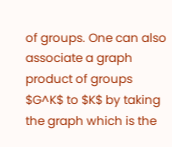of groups. One can also associate a graph product of groups $G^K$ to $K$ by taking the graph which is the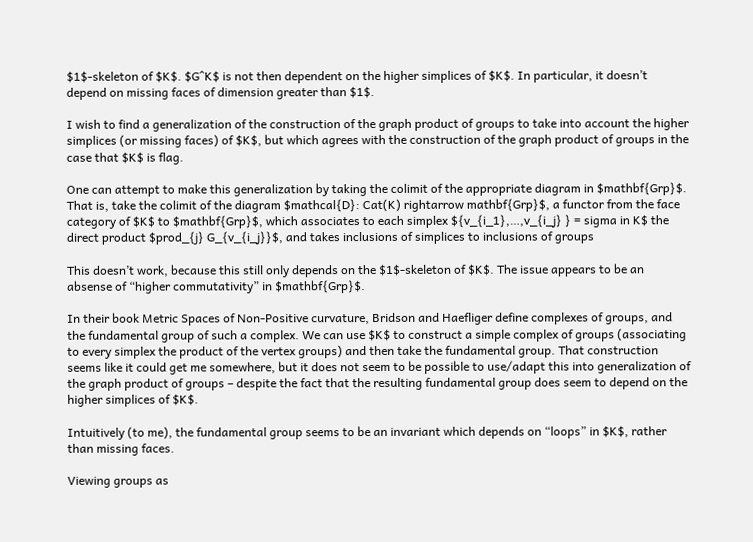$1$-skeleton of $K$. $G^K$ is not then dependent on the higher simplices of $K$. In particular, it doesn’t depend on missing faces of dimension greater than $1$.

I wish to find a generalization of the construction of the graph product of groups to take into account the higher simplices (or missing faces) of $K$, but which agrees with the construction of the graph product of groups in the case that $K$ is flag.

One can attempt to make this generalization by taking the colimit of the appropriate diagram in $mathbf{Grp}$. That is, take the colimit of the diagram $mathcal{D}: Cat(K) rightarrow mathbf{Grp}$, a functor from the face category of $K$ to $mathbf{Grp}$, which associates to each simplex ${v_{i_1},…,v_{i_j} } = sigma in K$ the direct product $prod_{j} G_{v_{i_j}}$, and takes inclusions of simplices to inclusions of groups

This doesn’t work, because this still only depends on the $1$-skeleton of $K$. The issue appears to be an absense of “higher commutativity” in $mathbf{Grp}$.

In their book Metric Spaces of Non-Positive curvature, Bridson and Haefliger define complexes of groups, and the fundamental group of such a complex. We can use $K$ to construct a simple complex of groups (associating to every simplex the product of the vertex groups) and then take the fundamental group. That construction seems like it could get me somewhere, but it does not seem to be possible to use/adapt this into generalization of the graph product of groups – despite the fact that the resulting fundamental group does seem to depend on the higher simplices of $K$.

Intuitively (to me), the fundamental group seems to be an invariant which depends on “loops” in $K$, rather than missing faces.

Viewing groups as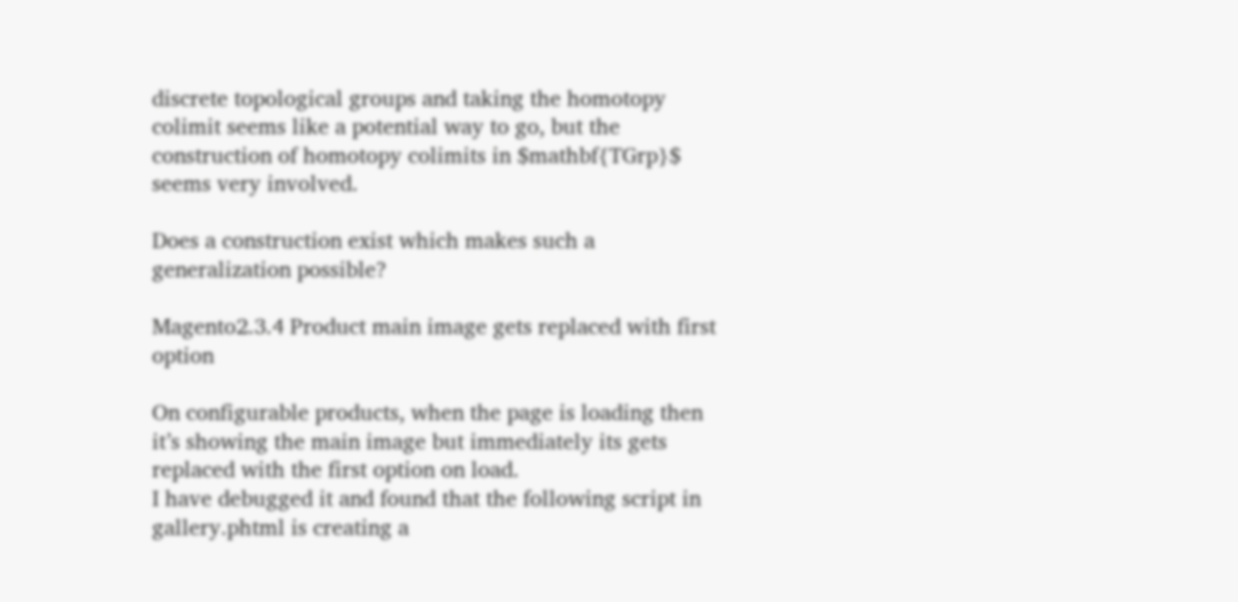discrete topological groups and taking the homotopy colimit seems like a potential way to go, but the construction of homotopy colimits in $mathbf{TGrp}$ seems very involved.

Does a construction exist which makes such a generalization possible?

Magento2.3.4 Product main image gets replaced with first option

On configurable products, when the page is loading then it’s showing the main image but immediately its gets replaced with the first option on load.
I have debugged it and found that the following script in gallery.phtml is creating a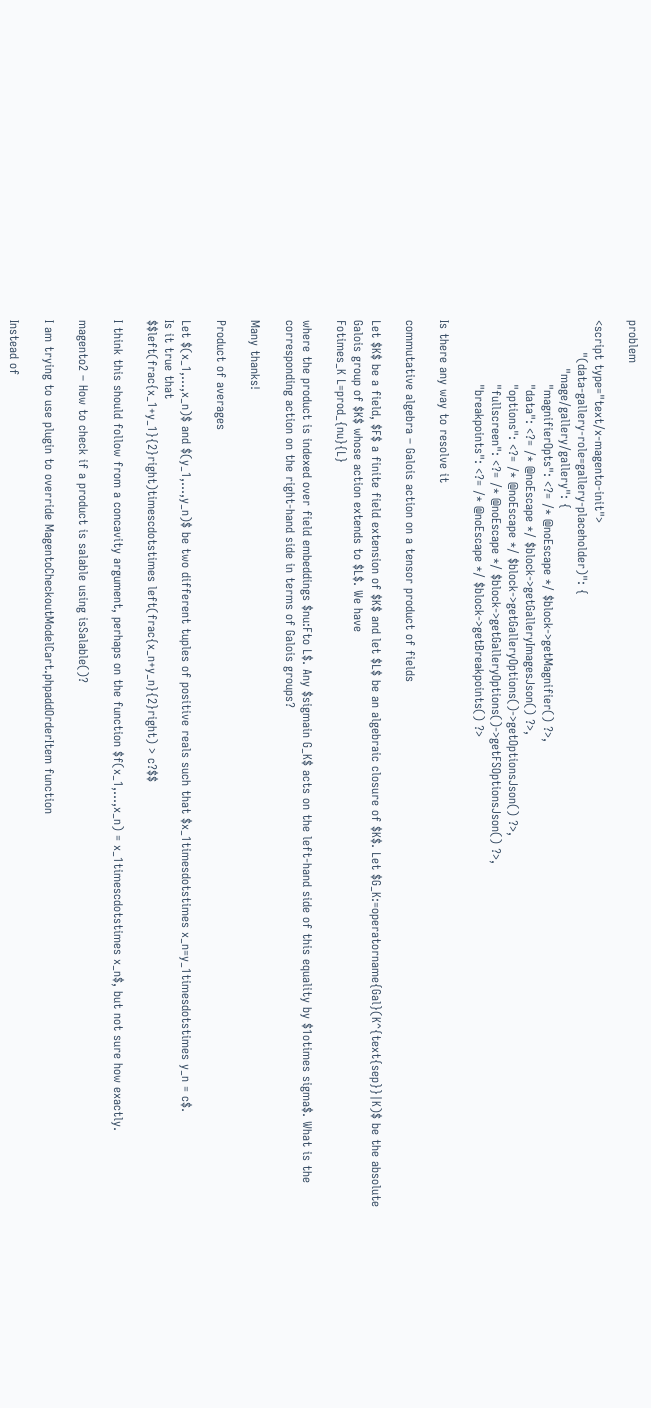problem

<script type="text/x-magento-init">
        "(data-gallery-role=gallery-placeholder)": {
            "mage/gallery/gallery": {
                "magnifierOpts": <?= /* @noEscape */ $block->getMagnifier() ?>,
                "data": <?= /* @noEscape */ $block->getGalleryImagesJson() ?>,
                "options": <?= /* @noEscape */ $block->getGalleryOptions()->getOptionsJson() ?>,
                "fullscreen": <?= /* @noEscape */ $block->getGalleryOptions()->getFSOptionsJson() ?>,
                "breakpoints": <?= /* @noEscape */ $block->getBreakpoints() ?>

Is there any way to resolve it

commutative algebra – Galois action on a tensor product of fields

Let $K$ be a field, $F$ a finite field extension of $K$ and let $L$ be an algebraic closure of $K$. Let $G_K:=operatorname{Gal}(K^{text{sep}}|K)$ be the absolute Galois group of $K$ whose action extends to $L$. We have
Fotimes_K L=prod_{nu}{L}

where the product is indexed over field embeddings $nu:Fto L$. Any $sigmain G_K$ acts on the left-hand side of this equality by $1otimes sigma$. What is the corresponding action on the right-hand side in terms of Galois groups?

Many thanks!

Product of averages

Let $(x_1,…,x_n)$ and $(y_1,…,y_n)$ be two different tuples of positive reals such that $x_1timesdotstimes x_n=y_1timesdotstimes y_n = c$.
Is it true that
$$left(frac{x_1+y_1}{2}right)timescdotstimes left(frac{x_n+y_n}{2}right) > c?$$

I think this should follow from a concavity argument, perhaps on the function $f(x_1,…,x_n) = x_1timescdotstimes x_n$, but not sure how exactly.

magento2 – How to check if a product is salable using isSalable()?

I am trying to use plugin to override MagentoCheckoutModelCart.phpaddOrderItem function

Instead of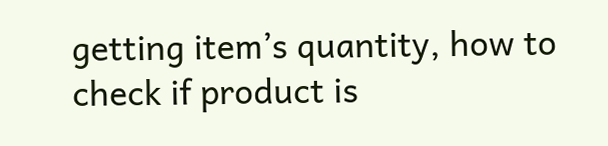getting item’s quantity, how to check if product is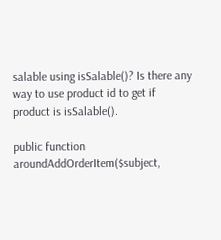salable using isSalable()? Is there any way to use product id to get if product is isSalable().

public function aroundAddOrderItem($subject,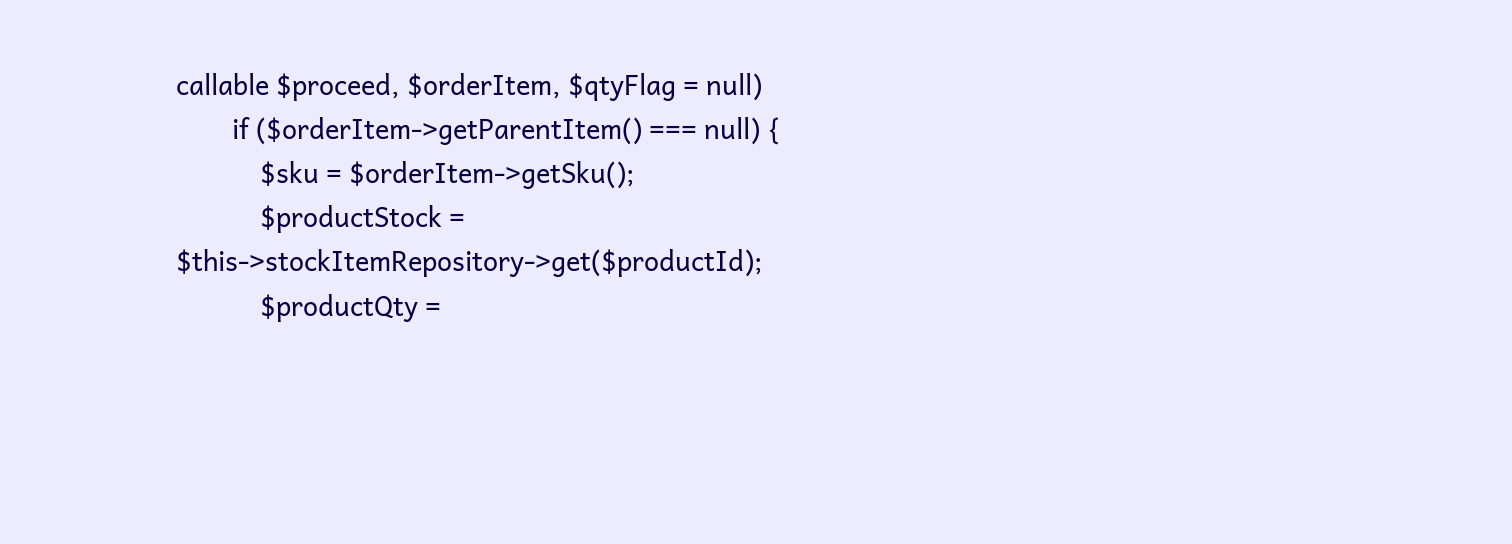callable $proceed, $orderItem, $qtyFlag = null)
        if ($orderItem->getParentItem() === null) {
            $sku = $orderItem->getSku();
            $productStock = $this->stockItemRepository->get($productId);
            $productQty =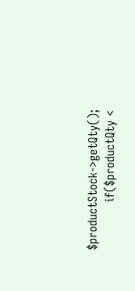$productStock->getQty();
            if($productQty <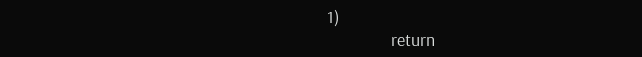1)
                return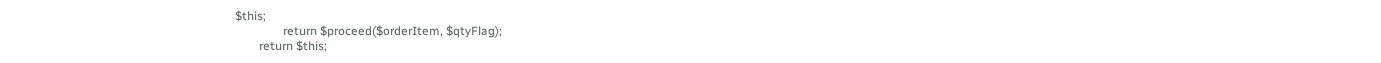$this;
                return $proceed($orderItem, $qtyFlag);
        return $this;